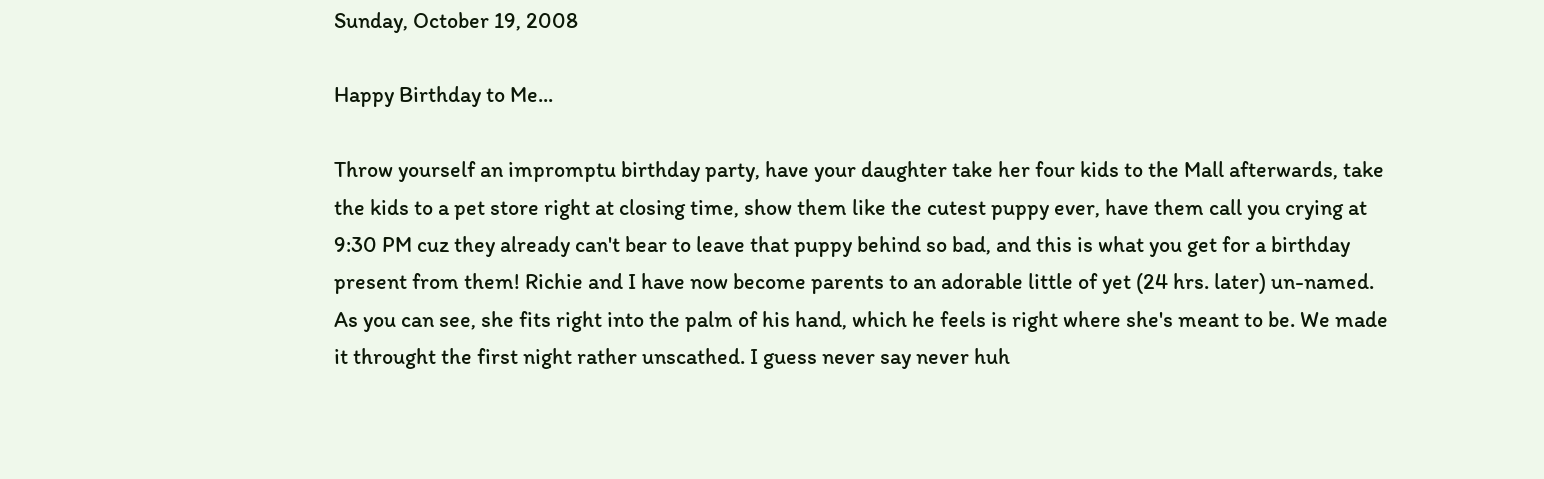Sunday, October 19, 2008

Happy Birthday to Me...

Throw yourself an impromptu birthday party, have your daughter take her four kids to the Mall afterwards, take the kids to a pet store right at closing time, show them like the cutest puppy ever, have them call you crying at 9:30 PM cuz they already can't bear to leave that puppy behind so bad, and this is what you get for a birthday present from them! Richie and I have now become parents to an adorable little of yet (24 hrs. later) un-named. As you can see, she fits right into the palm of his hand, which he feels is right where she's meant to be. We made it throught the first night rather unscathed. I guess never say never huh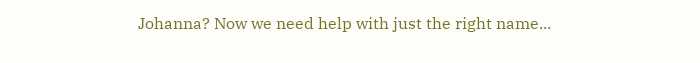Johanna? Now we need help with just the right name...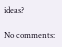ideas?

No comments: